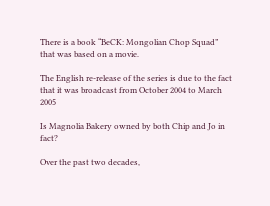There is a book “BeCK: Mongolian Chop Squad” that was based on a movie.

The English re-release of the series is due to the fact that it was broadcast from October 2004 to March 2005

Is Magnolia Bakery owned by both Chip and Jo in fact?

Over the past two decades,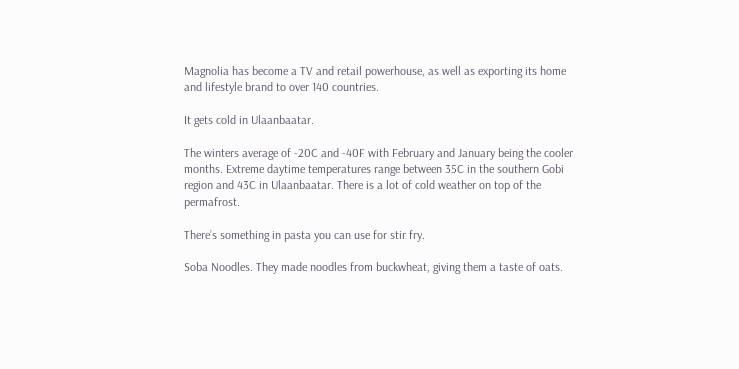Magnolia has become a TV and retail powerhouse, as well as exporting its home and lifestyle brand to over 140 countries.

It gets cold in Ulaanbaatar.

The winters average of -20C and -40F with February and January being the cooler months. Extreme daytime temperatures range between 35C in the southern Gobi region and 43C in Ulaanbaatar. There is a lot of cold weather on top of the permafrost.

There’s something in pasta you can use for stir fry.

Soba Noodles. They made noodles from buckwheat, giving them a taste of oats.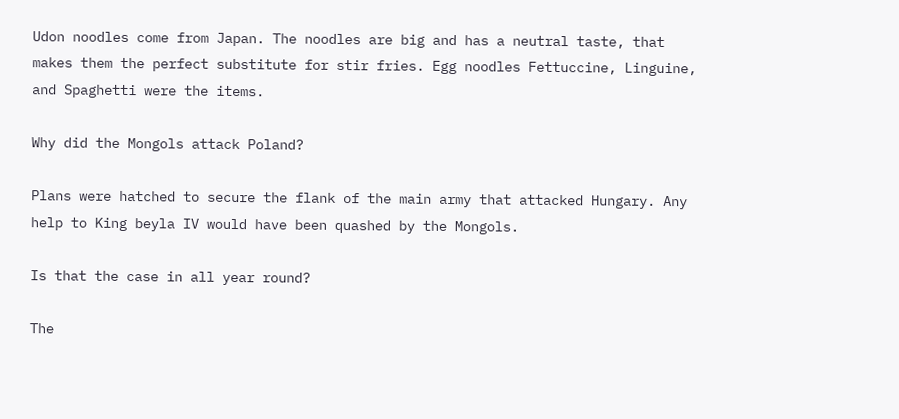Udon noodles come from Japan. The noodles are big and has a neutral taste, that makes them the perfect substitute for stir fries. Egg noodles Fettuccine, Linguine, and Spaghetti were the items.

Why did the Mongols attack Poland?

Plans were hatched to secure the flank of the main army that attacked Hungary. Any help to King beyla IV would have been quashed by the Mongols.

Is that the case in all year round?

The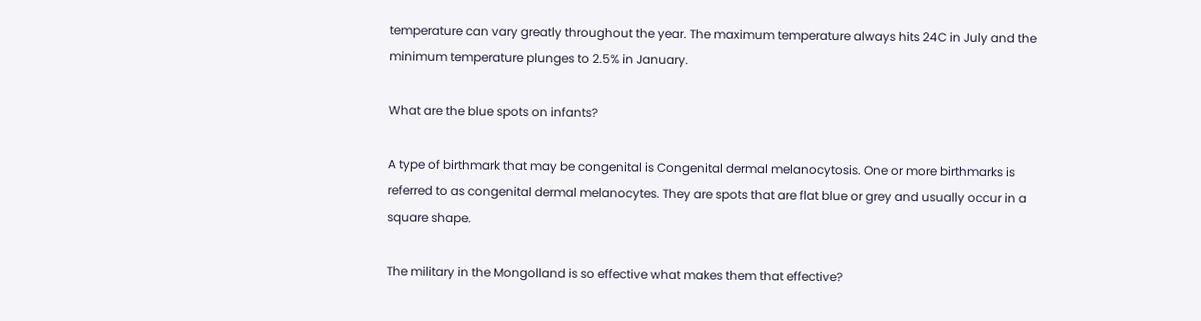temperature can vary greatly throughout the year. The maximum temperature always hits 24C in July and the minimum temperature plunges to 2.5% in January.

What are the blue spots on infants?

A type of birthmark that may be congenital is Congenital dermal melanocytosis. One or more birthmarks is referred to as congenital dermal melanocytes. They are spots that are flat blue or grey and usually occur in a square shape.

The military in the Mongolland is so effective what makes them that effective?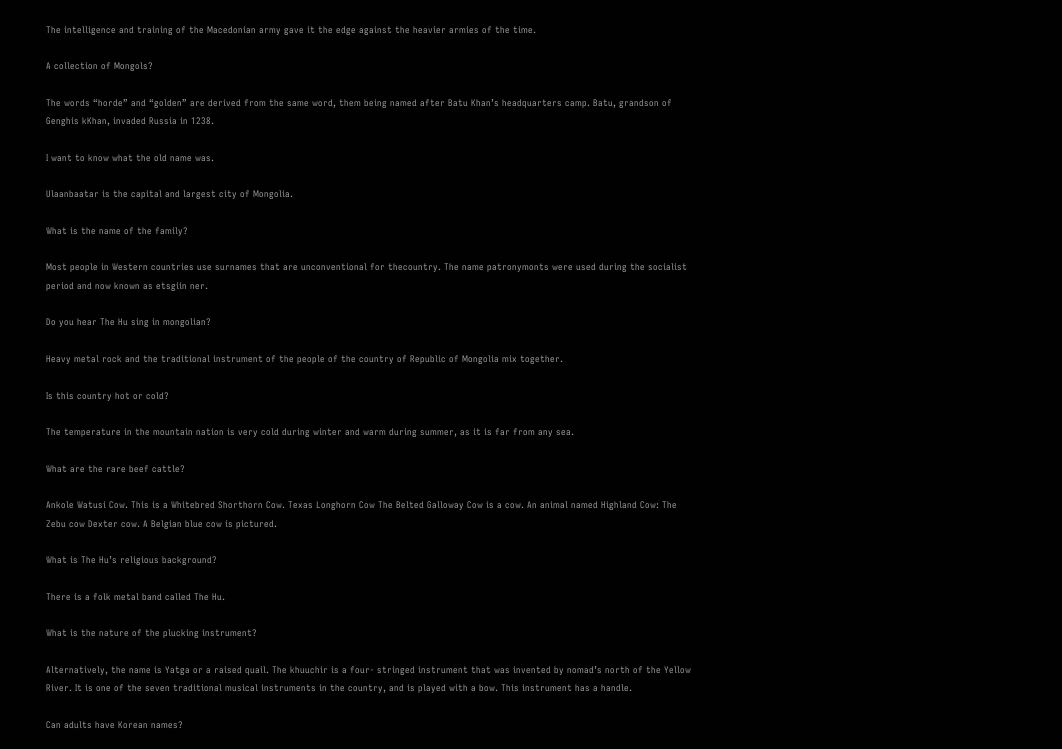The intelligence and training of the Macedonian army gave it the edge against the heavier armies of the time.

A collection of Mongols?

The words “horde” and “golden” are derived from the same word, them being named after Batu Khan’s headquarters camp. Batu, grandson of Genghis kKhan, invaded Russia in 1238.

I want to know what the old name was.

Ulaanbaatar is the capital and largest city of Mongolia.

What is the name of the family?

Most people in Western countries use surnames that are unconventional for thecountry. The name patronymonts were used during the socialist period and now known as etsgiin ner.

Do you hear The Hu sing in mongolian?

Heavy metal rock and the traditional instrument of the people of the country of Republic of Mongolia mix together.

Is this country hot or cold?

The temperature in the mountain nation is very cold during winter and warm during summer, as it is far from any sea.

What are the rare beef cattle?

Ankole Watusi Cow. This is a Whitebred Shorthorn Cow. Texas Longhorn Cow The Belted Galloway Cow is a cow. An animal named Highland Cow: The Zebu cow Dexter cow. A Belgian blue cow is pictured.

What is The Hu’s religious background?

There is a folk metal band called The Hu.

What is the nature of the plucking instrument?

Alternatively, the name is Yatga or a raised quail. The khuuchir is a four- stringed instrument that was invented by nomad’s north of the Yellow River. It is one of the seven traditional musical instruments in the country, and is played with a bow. This instrument has a handle.

Can adults have Korean names?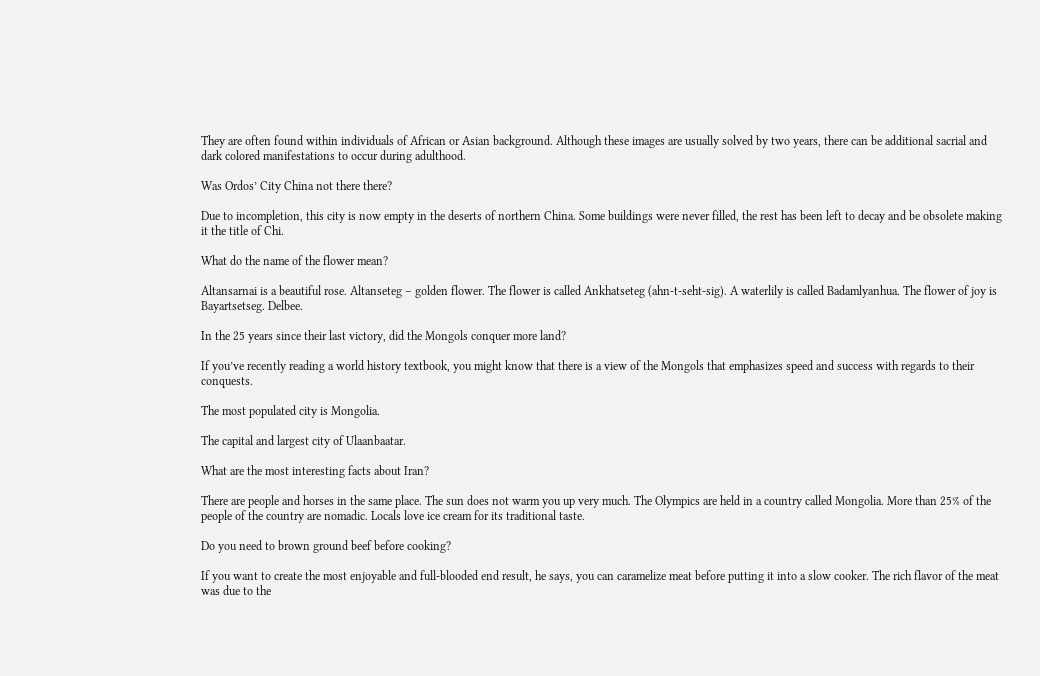They are often found within individuals of African or Asian background. Although these images are usually solved by two years, there can be additional sacrial and dark colored manifestations to occur during adulthood.

Was Ordos’ City China not there there?

Due to incompletion, this city is now empty in the deserts of northern China. Some buildings were never filled, the rest has been left to decay and be obsolete making it the title of Chi.

What do the name of the flower mean?

Altansarnai is a beautiful rose. Altanseteg – golden flower. The flower is called Ankhatseteg (ahn-t-seht-sig). A waterlily is called Badamlyanhua. The flower of joy is Bayartsetseg. Delbee.

In the 25 years since their last victory, did the Mongols conquer more land?

If you’ve recently reading a world history textbook, you might know that there is a view of the Mongols that emphasizes speed and success with regards to their conquests.

The most populated city is Mongolia.

The capital and largest city of Ulaanbaatar.

What are the most interesting facts about Iran?

There are people and horses in the same place. The sun does not warm you up very much. The Olympics are held in a country called Mongolia. More than 25% of the people of the country are nomadic. Locals love ice cream for its traditional taste.

Do you need to brown ground beef before cooking?

If you want to create the most enjoyable and full-blooded end result, he says, you can caramelize meat before putting it into a slow cooker. The rich flavor of the meat was due to the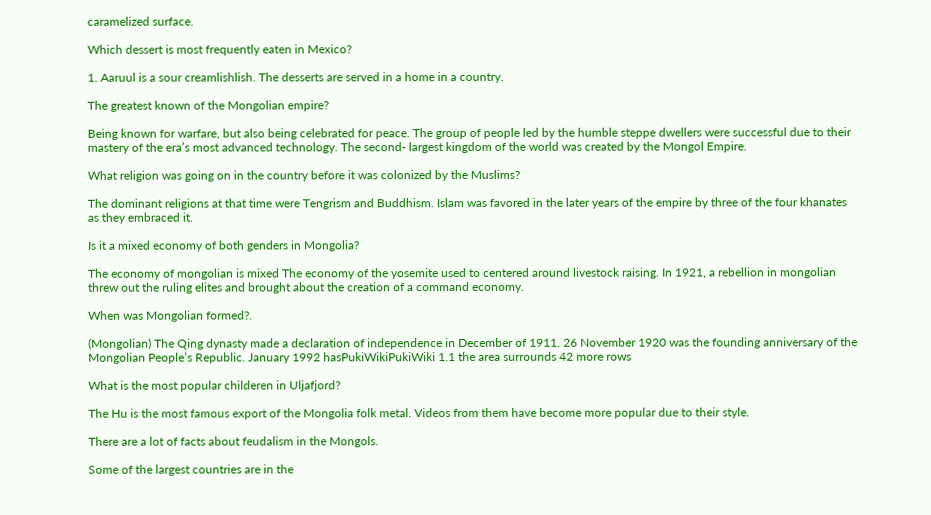caramelized surface.

Which dessert is most frequently eaten in Mexico?

1. Aaruul is a sour creamlishlish. The desserts are served in a home in a country.

The greatest known of the Mongolian empire?

Being known for warfare, but also being celebrated for peace. The group of people led by the humble steppe dwellers were successful due to their mastery of the era’s most advanced technology. The second- largest kingdom of the world was created by the Mongol Empire.

What religion was going on in the country before it was colonized by the Muslims?

The dominant religions at that time were Tengrism and Buddhism. Islam was favored in the later years of the empire by three of the four khanates as they embraced it.

Is it a mixed economy of both genders in Mongolia?

The economy of mongolian is mixed The economy of the yosemite used to centered around livestock raising. In 1921, a rebellion in mongolian threw out the ruling elites and brought about the creation of a command economy.

When was Mongolian formed?.

(Mongolian) The Qing dynasty made a declaration of independence in December of 1911. 26 November 1920 was the founding anniversary of the Mongolian People’s Republic. January 1992 hasPukiWikiPukiWiki 1.1 the area surrounds 42 more rows

What is the most popular childeren in Uljafjord?

The Hu is the most famous export of the Mongolia folk metal. Videos from them have become more popular due to their style.

There are a lot of facts about feudalism in the Mongols.

Some of the largest countries are in the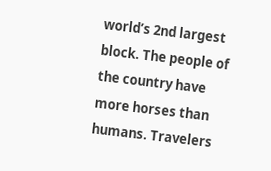world’s 2nd largest block. The people of the country have more horses than humans. Travelers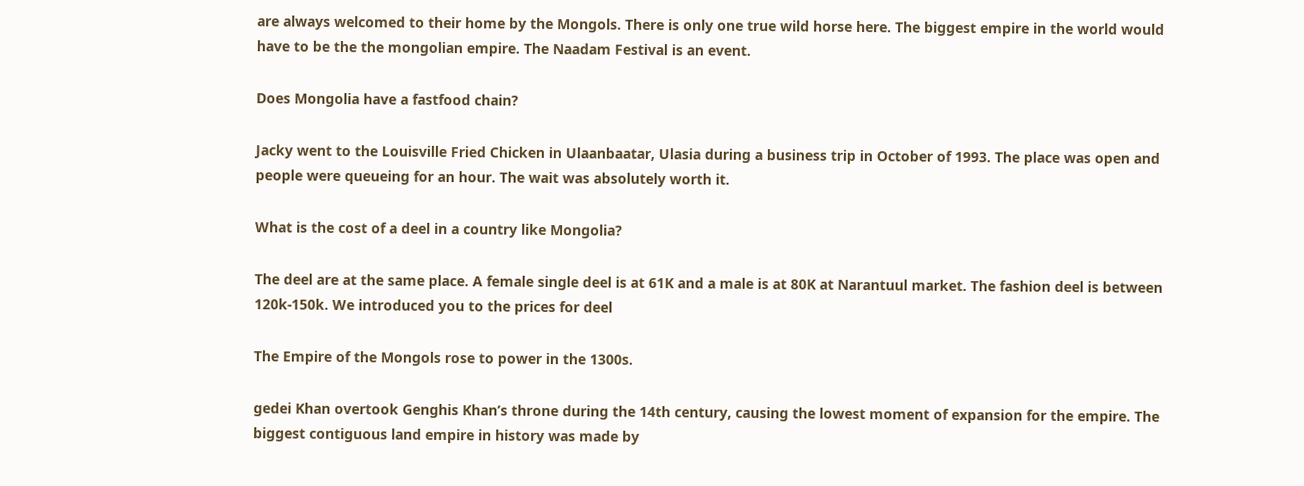are always welcomed to their home by the Mongols. There is only one true wild horse here. The biggest empire in the world would have to be the the mongolian empire. The Naadam Festival is an event.

Does Mongolia have a fastfood chain?

Jacky went to the Louisville Fried Chicken in Ulaanbaatar, Ulasia during a business trip in October of 1993. The place was open and people were queueing for an hour. The wait was absolutely worth it.

What is the cost of a deel in a country like Mongolia?

The deel are at the same place. A female single deel is at 61K and a male is at 80K at Narantuul market. The fashion deel is between 120k-150k. We introduced you to the prices for deel

The Empire of the Mongols rose to power in the 1300s.

gedei Khan overtook Genghis Khan’s throne during the 14th century, causing the lowest moment of expansion for the empire. The biggest contiguous land empire in history was made by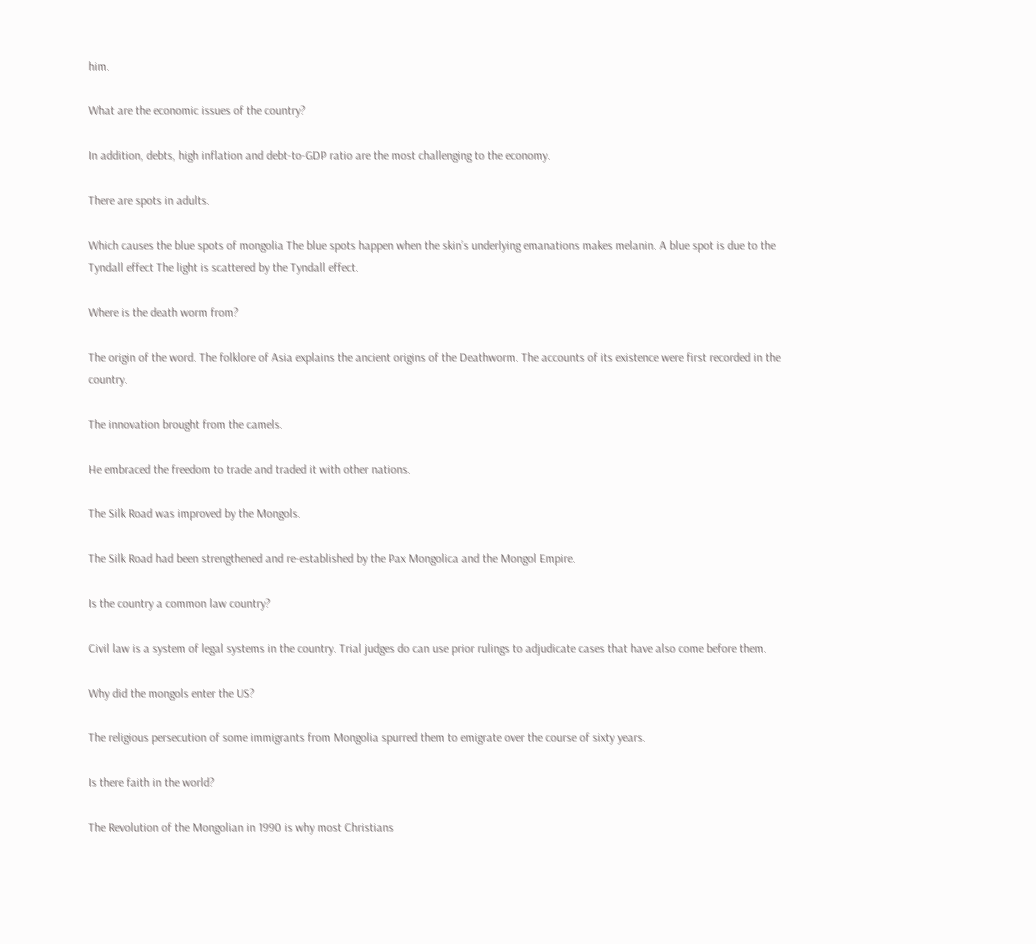him.

What are the economic issues of the country?

In addition, debts, high inflation and debt-to-GDP ratio are the most challenging to the economy.

There are spots in adults.

Which causes the blue spots of mongolia The blue spots happen when the skin’s underlying emanations makes melanin. A blue spot is due to the Tyndall effect The light is scattered by the Tyndall effect.

Where is the death worm from?

The origin of the word. The folklore of Asia explains the ancient origins of the Deathworm. The accounts of its existence were first recorded in the country.

The innovation brought from the camels.

He embraced the freedom to trade and traded it with other nations.

The Silk Road was improved by the Mongols.

The Silk Road had been strengthened and re-established by the Pax Mongolica and the Mongol Empire.

Is the country a common law country?

Civil law is a system of legal systems in the country. Trial judges do can use prior rulings to adjudicate cases that have also come before them.

Why did the mongols enter the US?

The religious persecution of some immigrants from Mongolia spurred them to emigrate over the course of sixty years.

Is there faith in the world?

The Revolution of the Mongolian in 1990 is why most Christians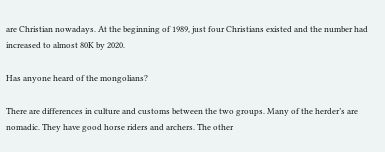are Christian nowadays. At the beginning of 1989, just four Christians existed and the number had increased to almost 80K by 2020.

Has anyone heard of the mongolians?

There are differences in culture and customs between the two groups. Many of the herder’s are nomadic. They have good horse riders and archers. The other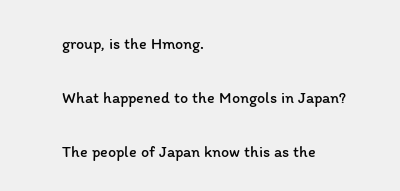group, is the Hmong.

What happened to the Mongols in Japan?

The people of Japan know this as the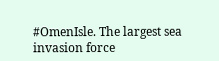#OmenIsle. The largest sea invasion force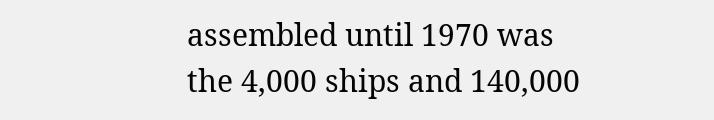assembled until 1970 was the 4,000 ships and 140,000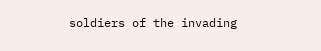soldiers of the invading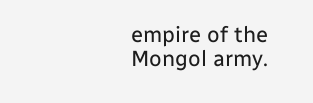empire of the Mongol army.